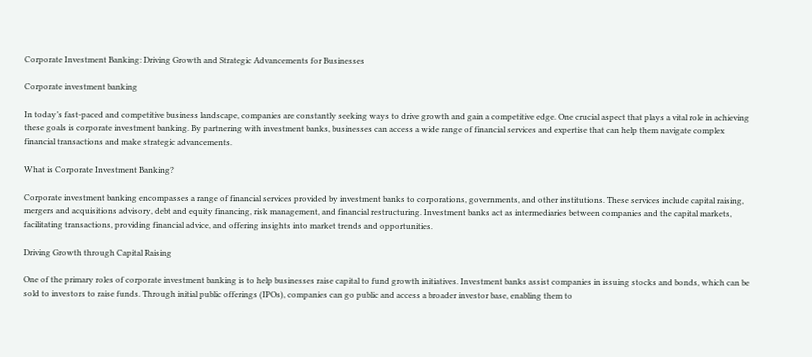Corporate Investment Banking: Driving Growth and Strategic Advancements for Businesses

Corporate investment banking

In today’s fast-paced and competitive business landscape, companies are constantly seeking ways to drive growth and gain a competitive edge. One crucial aspect that plays a vital role in achieving these goals is corporate investment banking. By partnering with investment banks, businesses can access a wide range of financial services and expertise that can help them navigate complex financial transactions and make strategic advancements.

What is Corporate Investment Banking?

Corporate investment banking encompasses a range of financial services provided by investment banks to corporations, governments, and other institutions. These services include capital raising, mergers and acquisitions advisory, debt and equity financing, risk management, and financial restructuring. Investment banks act as intermediaries between companies and the capital markets, facilitating transactions, providing financial advice, and offering insights into market trends and opportunities.

Driving Growth through Capital Raising

One of the primary roles of corporate investment banking is to help businesses raise capital to fund growth initiatives. Investment banks assist companies in issuing stocks and bonds, which can be sold to investors to raise funds. Through initial public offerings (IPOs), companies can go public and access a broader investor base, enabling them to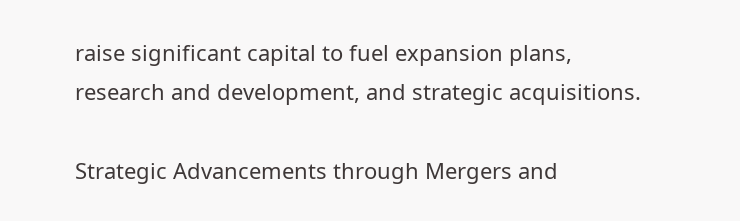raise significant capital to fuel expansion plans, research and development, and strategic acquisitions.

Strategic Advancements through Mergers and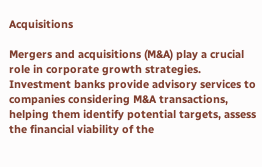Acquisitions

Mergers and acquisitions (M&A) play a crucial role in corporate growth strategies. Investment banks provide advisory services to companies considering M&A transactions, helping them identify potential targets, assess the financial viability of the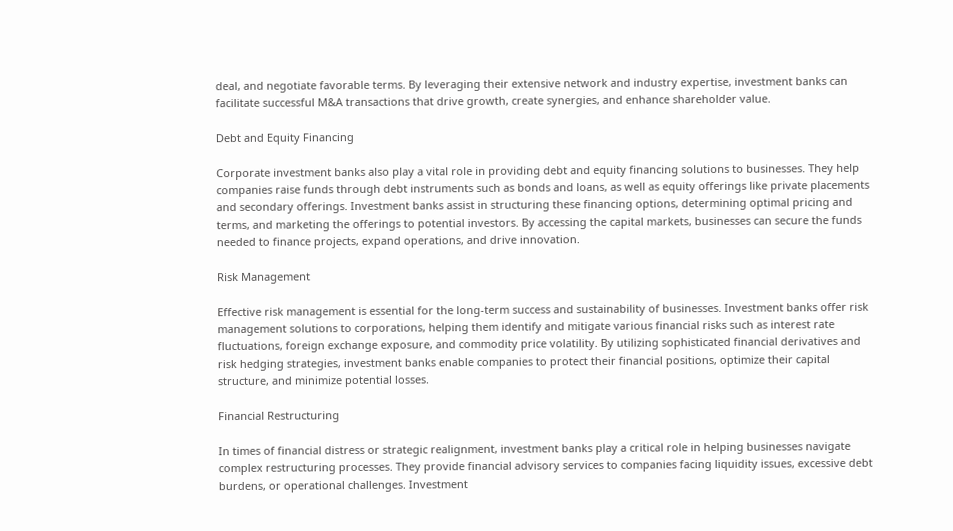deal, and negotiate favorable terms. By leveraging their extensive network and industry expertise, investment banks can facilitate successful M&A transactions that drive growth, create synergies, and enhance shareholder value.

Debt and Equity Financing

Corporate investment banks also play a vital role in providing debt and equity financing solutions to businesses. They help companies raise funds through debt instruments such as bonds and loans, as well as equity offerings like private placements and secondary offerings. Investment banks assist in structuring these financing options, determining optimal pricing and terms, and marketing the offerings to potential investors. By accessing the capital markets, businesses can secure the funds needed to finance projects, expand operations, and drive innovation.

Risk Management

Effective risk management is essential for the long-term success and sustainability of businesses. Investment banks offer risk management solutions to corporations, helping them identify and mitigate various financial risks such as interest rate fluctuations, foreign exchange exposure, and commodity price volatility. By utilizing sophisticated financial derivatives and risk hedging strategies, investment banks enable companies to protect their financial positions, optimize their capital structure, and minimize potential losses.

Financial Restructuring

In times of financial distress or strategic realignment, investment banks play a critical role in helping businesses navigate complex restructuring processes. They provide financial advisory services to companies facing liquidity issues, excessive debt burdens, or operational challenges. Investment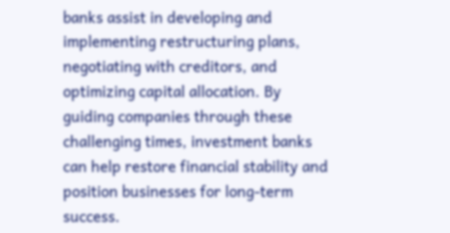banks assist in developing and implementing restructuring plans, negotiating with creditors, and optimizing capital allocation. By guiding companies through these challenging times, investment banks can help restore financial stability and position businesses for long-term success.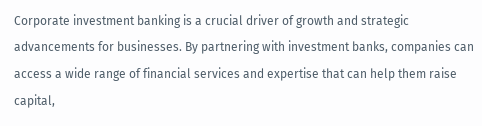Corporate investment banking is a crucial driver of growth and strategic advancements for businesses. By partnering with investment banks, companies can access a wide range of financial services and expertise that can help them raise capital,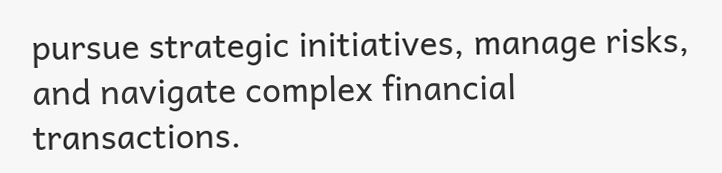pursue strategic initiatives, manage risks, and navigate complex financial transactions.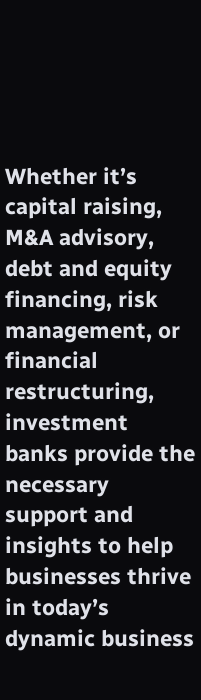Whether it’s capital raising, M&A advisory, debt and equity financing, risk management, or financial restructuring, investment banks provide the necessary support and insights to help businesses thrive in today’s dynamic business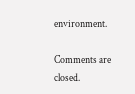environment.

Comments are closed.